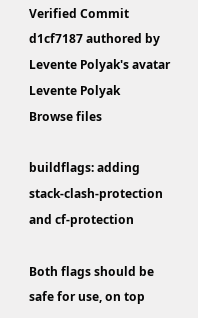Verified Commit d1cf7187 authored by Levente Polyak's avatar Levente Polyak
Browse files

buildflags: adding stack-clash-protection and cf-protection

Both flags should be safe for use, on top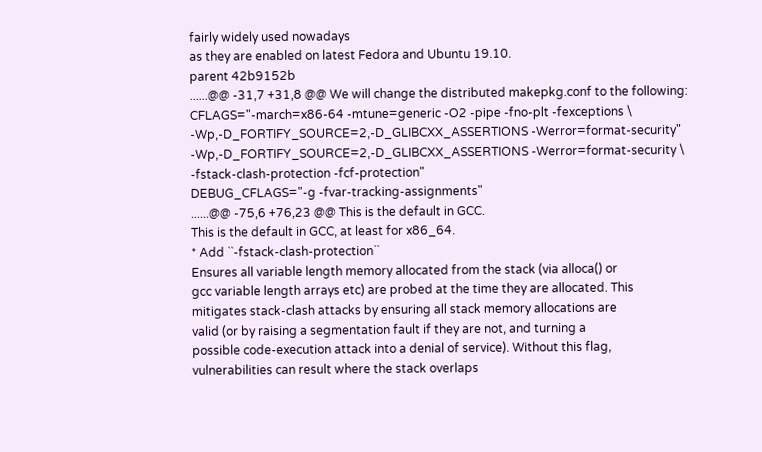fairly widely used nowadays
as they are enabled on latest Fedora and Ubuntu 19.10.
parent 42b9152b
......@@ -31,7 +31,8 @@ We will change the distributed makepkg.conf to the following:
CFLAGS="-march=x86-64 -mtune=generic -O2 -pipe -fno-plt -fexceptions \
-Wp,-D_FORTIFY_SOURCE=2,-D_GLIBCXX_ASSERTIONS -Werror=format-security"
-Wp,-D_FORTIFY_SOURCE=2,-D_GLIBCXX_ASSERTIONS -Werror=format-security \
-fstack-clash-protection -fcf-protection"
DEBUG_CFLAGS="-g -fvar-tracking-assignments"
......@@ -75,6 +76,23 @@ This is the default in GCC.
This is the default in GCC, at least for x86_64.
* Add ``-fstack-clash-protection``
Ensures all variable length memory allocated from the stack (via alloca() or
gcc variable length arrays etc) are probed at the time they are allocated. This
mitigates stack-clash attacks by ensuring all stack memory allocations are
valid (or by raising a segmentation fault if they are not, and turning a
possible code-execution attack into a denial of service). Without this flag,
vulnerabilities can result where the stack overlaps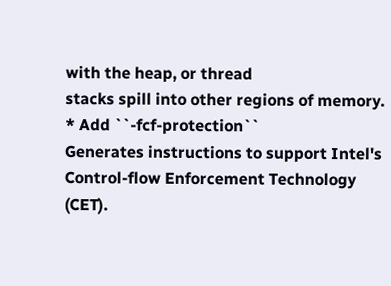with the heap, or thread
stacks spill into other regions of memory.
* Add ``-fcf-protection``
Generates instructions to support Intel's Control-flow Enforcement Technology
(CET).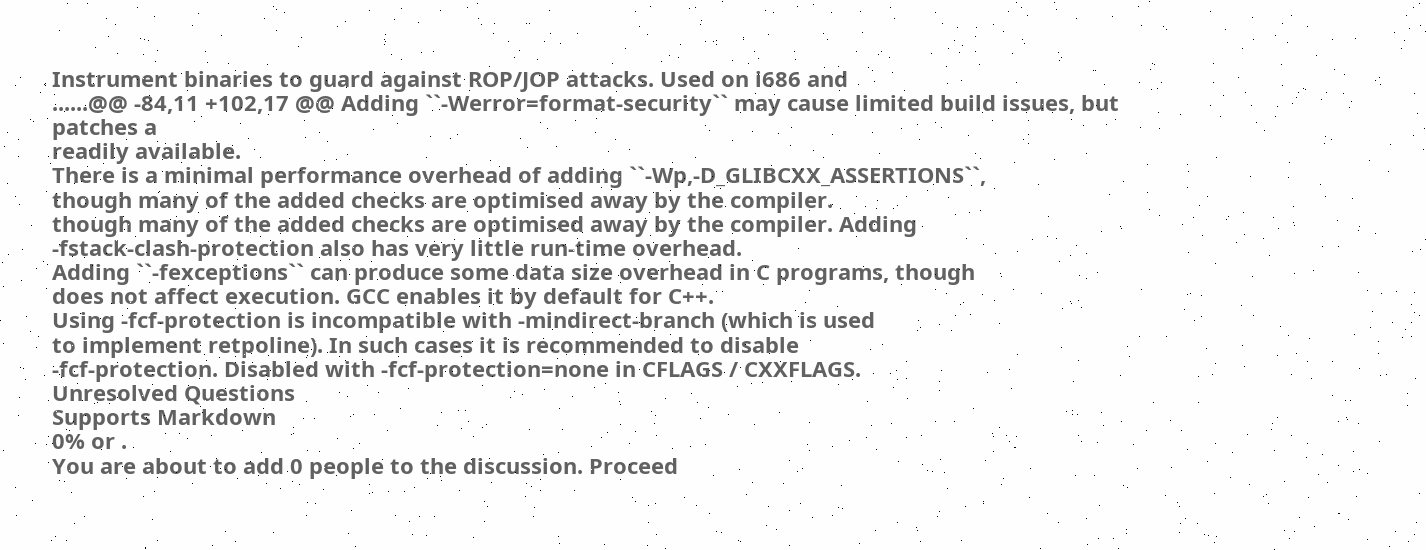Instrument binaries to guard against ROP/JOP attacks. Used on i686 and
......@@ -84,11 +102,17 @@ Adding ``-Werror=format-security`` may cause limited build issues, but patches a
readily available.
There is a minimal performance overhead of adding ``-Wp,-D_GLIBCXX_ASSERTIONS``,
though many of the added checks are optimised away by the compiler.
though many of the added checks are optimised away by the compiler. Adding
-fstack-clash-protection also has very little run-time overhead.
Adding ``-fexceptions`` can produce some data size overhead in C programs, though
does not affect execution. GCC enables it by default for C++.
Using -fcf-protection is incompatible with -mindirect-branch (which is used
to implement retpoline). In such cases it is recommended to disable
-fcf-protection. Disabled with -fcf-protection=none in CFLAGS / CXXFLAGS.
Unresolved Questions
Supports Markdown
0% or .
You are about to add 0 people to the discussion. Proceed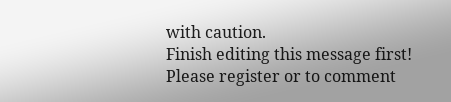with caution.
Finish editing this message first!
Please register or to comment